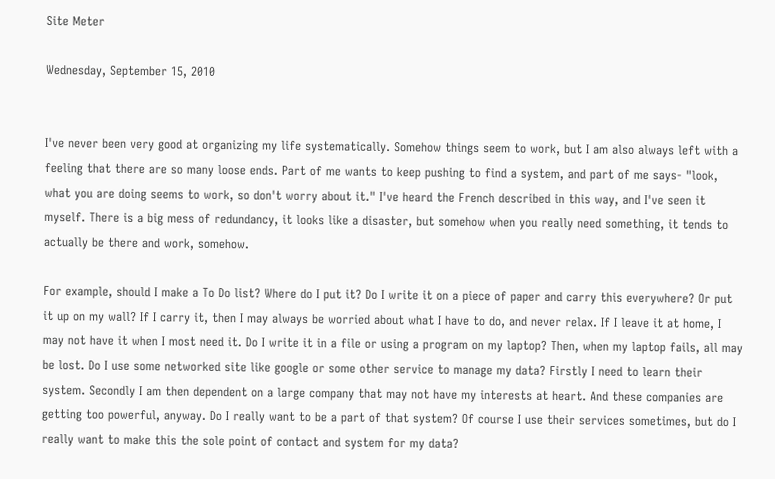Site Meter

Wednesday, September 15, 2010


I've never been very good at organizing my life systematically. Somehow things seem to work, but I am also always left with a feeling that there are so many loose ends. Part of me wants to keep pushing to find a system, and part of me says- "look, what you are doing seems to work, so don't worry about it." I've heard the French described in this way, and I've seen it myself. There is a big mess of redundancy, it looks like a disaster, but somehow when you really need something, it tends to actually be there and work, somehow.

For example, should I make a To Do list? Where do I put it? Do I write it on a piece of paper and carry this everywhere? Or put it up on my wall? If I carry it, then I may always be worried about what I have to do, and never relax. If I leave it at home, I may not have it when I most need it. Do I write it in a file or using a program on my laptop? Then, when my laptop fails, all may be lost. Do I use some networked site like google or some other service to manage my data? Firstly I need to learn their system. Secondly I am then dependent on a large company that may not have my interests at heart. And these companies are getting too powerful, anyway. Do I really want to be a part of that system? Of course I use their services sometimes, but do I really want to make this the sole point of contact and system for my data?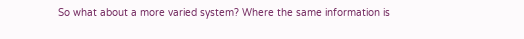So what about a more varied system? Where the same information is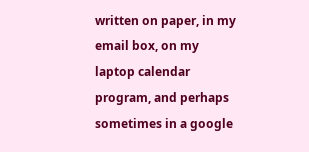written on paper, in my email box, on my laptop calendar program, and perhaps sometimes in a google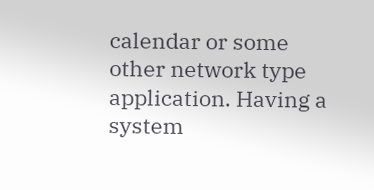calendar or some other network type application. Having a system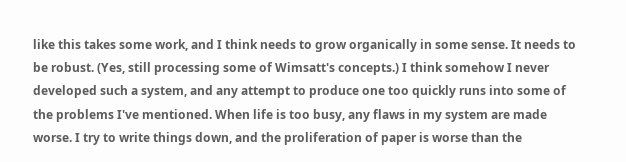like this takes some work, and I think needs to grow organically in some sense. It needs to be robust. (Yes, still processing some of Wimsatt's concepts.) I think somehow I never developed such a system, and any attempt to produce one too quickly runs into some of the problems I've mentioned. When life is too busy, any flaws in my system are made worse. I try to write things down, and the proliferation of paper is worse than the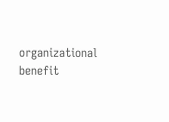organizational benefit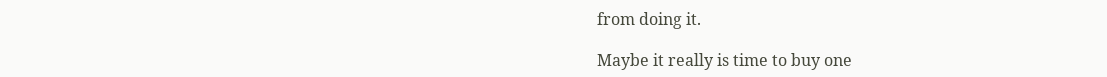from doing it.

Maybe it really is time to buy one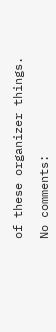of these organizer things.

No comments: